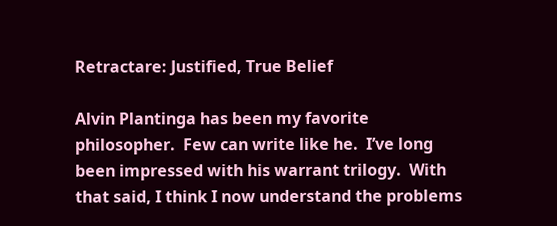Retractare: Justified, True Belief

Alvin Plantinga has been my favorite philosopher.  Few can write like he.  I’ve long been impressed with his warrant trilogy.  With that said, I think I now understand the problems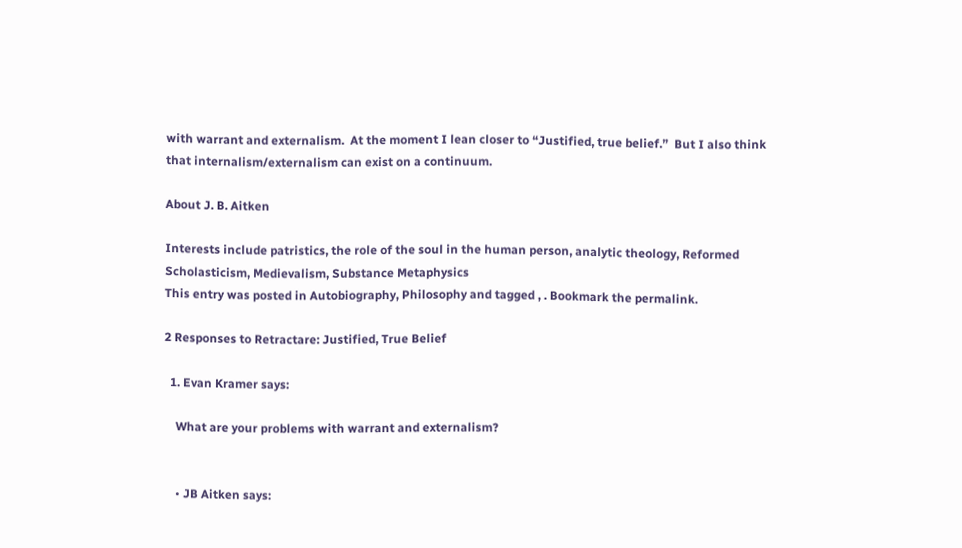with warrant and externalism.  At the moment I lean closer to “Justified, true belief.”  But I also think that internalism/externalism can exist on a continuum.

About J. B. Aitken

Interests include patristics, the role of the soul in the human person, analytic theology, Reformed Scholasticism, Medievalism, Substance Metaphysics
This entry was posted in Autobiography, Philosophy and tagged , . Bookmark the permalink.

2 Responses to Retractare: Justified, True Belief

  1. Evan Kramer says:

    What are your problems with warrant and externalism?


    • JB Aitken says: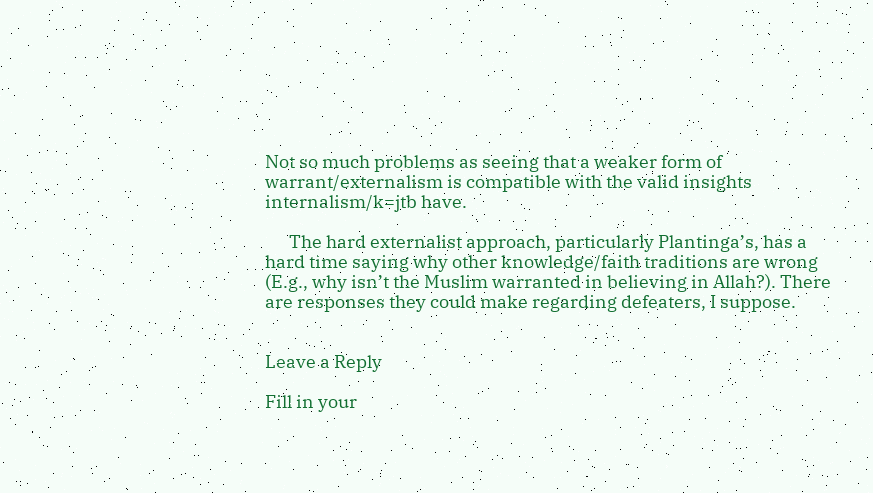Not so much problems as seeing that a weaker form of warrant/externalism is compatible with the valid insights internalism/k=jtb have.

      The hard externalist approach, particularly Plantinga’s, has a hard time saying why other knowledge/faith traditions are wrong (E.g., why isn’t the Muslim warranted in believing in Allah?). There are responses they could make regarding defeaters, I suppose.


Leave a Reply

Fill in your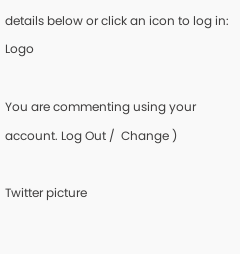details below or click an icon to log in: Logo

You are commenting using your account. Log Out /  Change )

Twitter picture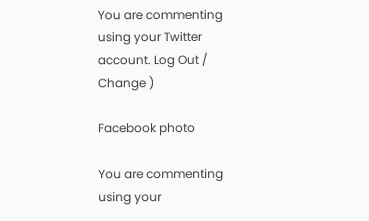You are commenting using your Twitter account. Log Out /  Change )

Facebook photo

You are commenting using your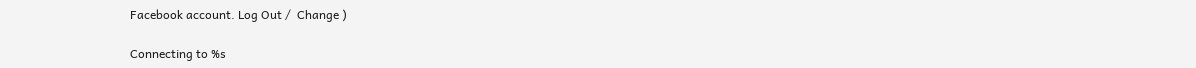Facebook account. Log Out /  Change )

Connecting to %s